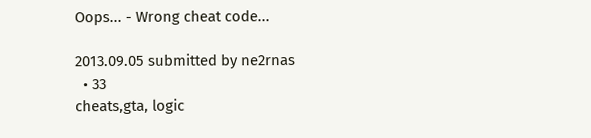Oops... - Wrong cheat code...

2013.09.05 submitted by ne2rnas
  • 33
cheats,gta, logic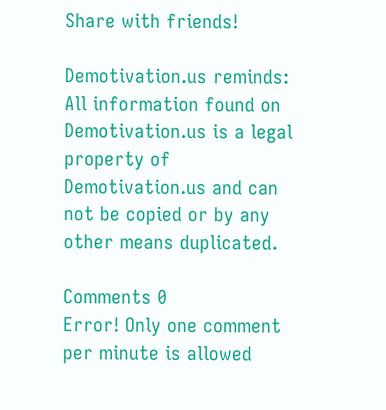Share with friends!

Demotivation.us reminds: All information found on Demotivation.us is a legal property of Demotivation.us and can not be copied or by any other means duplicated.

Comments 0
Error! Only one comment per minute is allowed